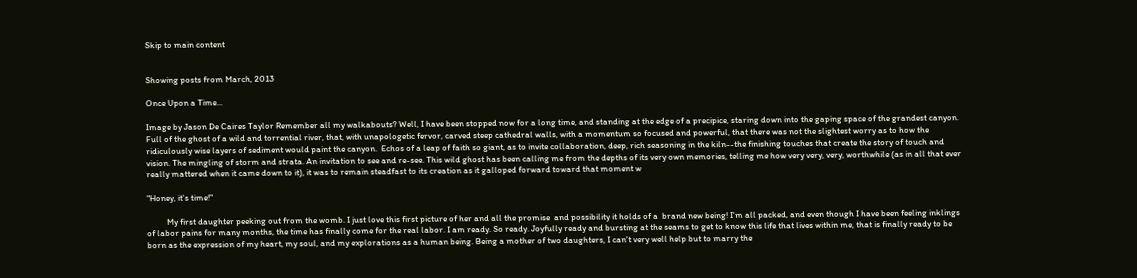Skip to main content


Showing posts from March, 2013

Once Upon a Time...

Image by Jason De Caires Taylor Remember all my walkabouts? Well, I have been stopped now for a long time, and standing at the edge of a precipice, staring down into the gaping space of the grandest canyon. Full of the ghost of a wild and torrential river, that, with unapologetic fervor, carved steep cathedral walls, with a momentum so focused and powerful, that there was not the slightest worry as to how the ridiculously wise layers of sediment would paint the canyon.  Echos of a leap of faith so giant, as to invite collaboration, deep, rich seasoning in the kiln--the finishing touches that create the story of touch and vision. The mingling of storm and strata. An invitation to see and re-see. This wild ghost has been calling me from the depths of its very own memories, telling me how very very, very, worthwhile (as in all that ever really mattered when it came down to it), it was to remain steadfast to its creation as it galloped forward toward that moment w

"Honey, it's time!"

          My first daughter peeking out from the womb. I just love this first picture of her and all the promise  and possibility it holds of a  brand new being! I'm all packed, and even though I have been feeling inklings of labor pains for many months, the time has finally come for the real labor. I am ready. So ready. Joyfully ready and bursting at the seams to get to know this life that lives within me, that is finally ready to be born as the expression of my heart, my soul, and my explorations as a human being. Being a mother of two daughters, I can't very well help but to marry the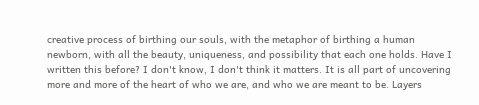creative process of birthing our souls, with the metaphor of birthing a human newborn, with all the beauty, uniqueness, and possibility that each one holds. Have I written this before? I don't know, I don't think it matters. It is all part of uncovering more and more of the heart of who we are, and who we are meant to be. Layers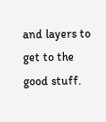and layers to get to the good stuff.